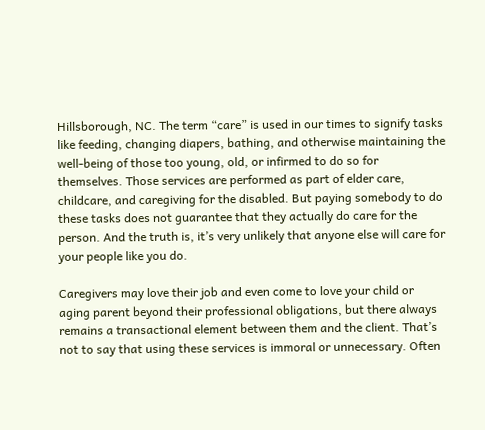Hillsborough, NC. The term “care” is used in our times to signify tasks like feeding, changing diapers, bathing, and otherwise maintaining the well-being of those too young, old, or infirmed to do so for themselves. Those services are performed as part of elder care, childcare, and caregiving for the disabled. But paying somebody to do these tasks does not guarantee that they actually do care for the person. And the truth is, it’s very unlikely that anyone else will care for your people like you do.

Caregivers may love their job and even come to love your child or aging parent beyond their professional obligations, but there always remains a transactional element between them and the client. That’s not to say that using these services is immoral or unnecessary. Often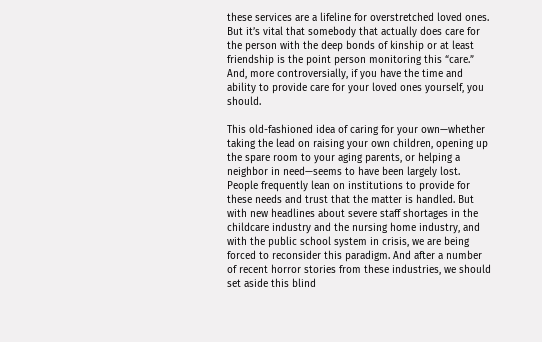these services are a lifeline for overstretched loved ones. But it’s vital that somebody that actually does care for the person with the deep bonds of kinship or at least friendship is the point person monitoring this “care.” And, more controversially, if you have the time and ability to provide care for your loved ones yourself, you should.

This old-fashioned idea of caring for your own—whether taking the lead on raising your own children, opening up the spare room to your aging parents, or helping a neighbor in need—seems to have been largely lost. People frequently lean on institutions to provide for these needs and trust that the matter is handled. But with new headlines about severe staff shortages in the childcare industry and the nursing home industry, and with the public school system in crisis, we are being forced to reconsider this paradigm. And after a number of recent horror stories from these industries, we should set aside this blind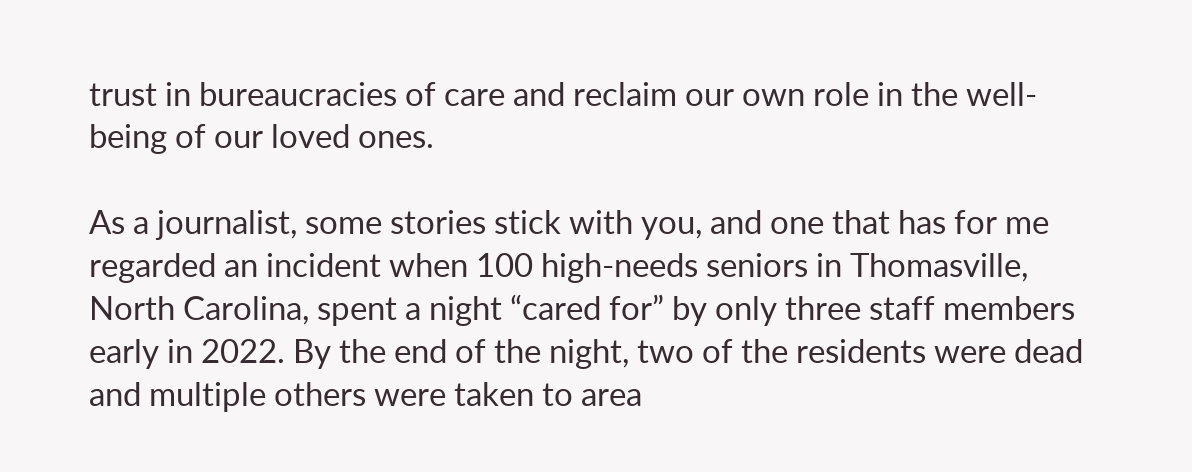trust in bureaucracies of care and reclaim our own role in the well-being of our loved ones.

As a journalist, some stories stick with you, and one that has for me regarded an incident when 100 high-needs seniors in Thomasville, North Carolina, spent a night “cared for” by only three staff members early in 2022. By the end of the night, two of the residents were dead and multiple others were taken to area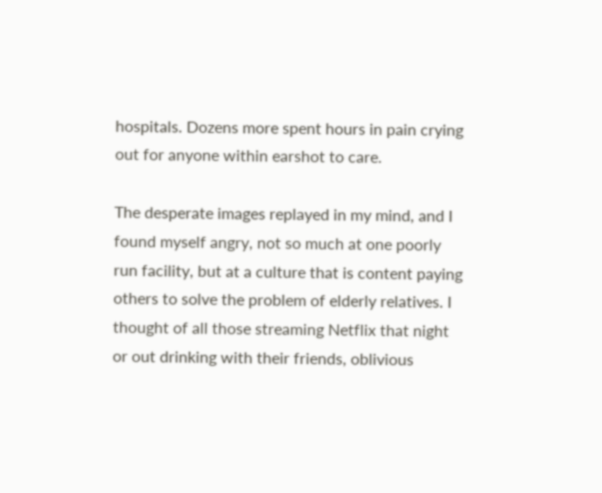hospitals. Dozens more spent hours in pain crying out for anyone within earshot to care.

The desperate images replayed in my mind, and I found myself angry, not so much at one poorly run facility, but at a culture that is content paying others to solve the problem of elderly relatives. I thought of all those streaming Netflix that night or out drinking with their friends, oblivious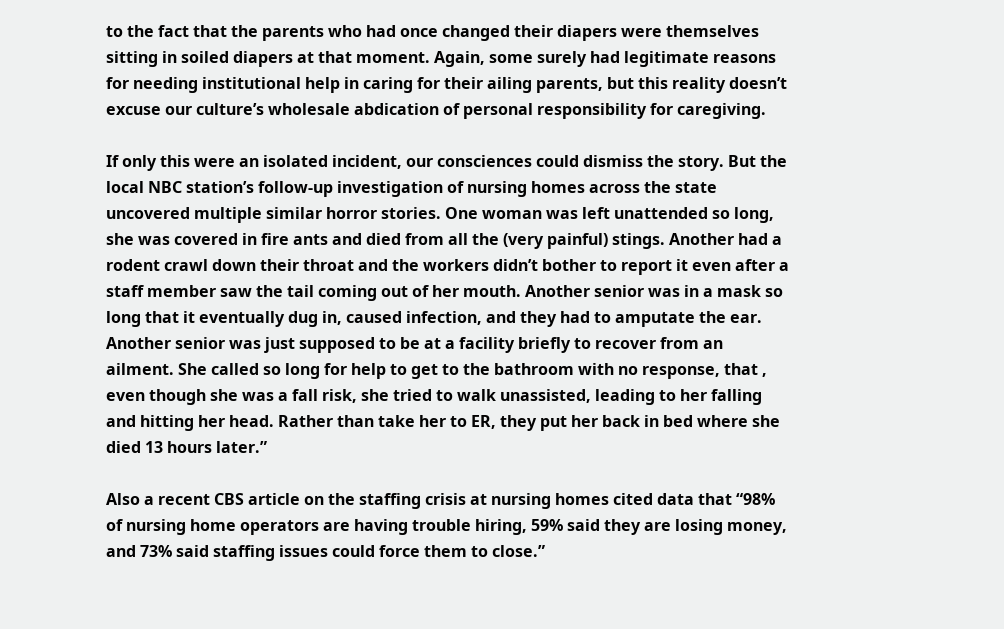to the fact that the parents who had once changed their diapers were themselves sitting in soiled diapers at that moment. Again, some surely had legitimate reasons for needing institutional help in caring for their ailing parents, but this reality doesn’t excuse our culture’s wholesale abdication of personal responsibility for caregiving.

If only this were an isolated incident, our consciences could dismiss the story. But the local NBC station’s follow-up investigation of nursing homes across the state uncovered multiple similar horror stories. One woman was left unattended so long, she was covered in fire ants and died from all the (very painful) stings. Another had a rodent crawl down their throat and the workers didn’t bother to report it even after a staff member saw the tail coming out of her mouth. Another senior was in a mask so long that it eventually dug in, caused infection, and they had to amputate the ear. Another senior was just supposed to be at a facility briefly to recover from an ailment. She called so long for help to get to the bathroom with no response, that , even though she was a fall risk, she tried to walk unassisted, leading to her falling and hitting her head. Rather than take her to ER, they put her back in bed where she died 13 hours later.”

Also a recent CBS article on the staffing crisis at nursing homes cited data that “98% of nursing home operators are having trouble hiring, 59% said they are losing money, and 73% said staffing issues could force them to close.”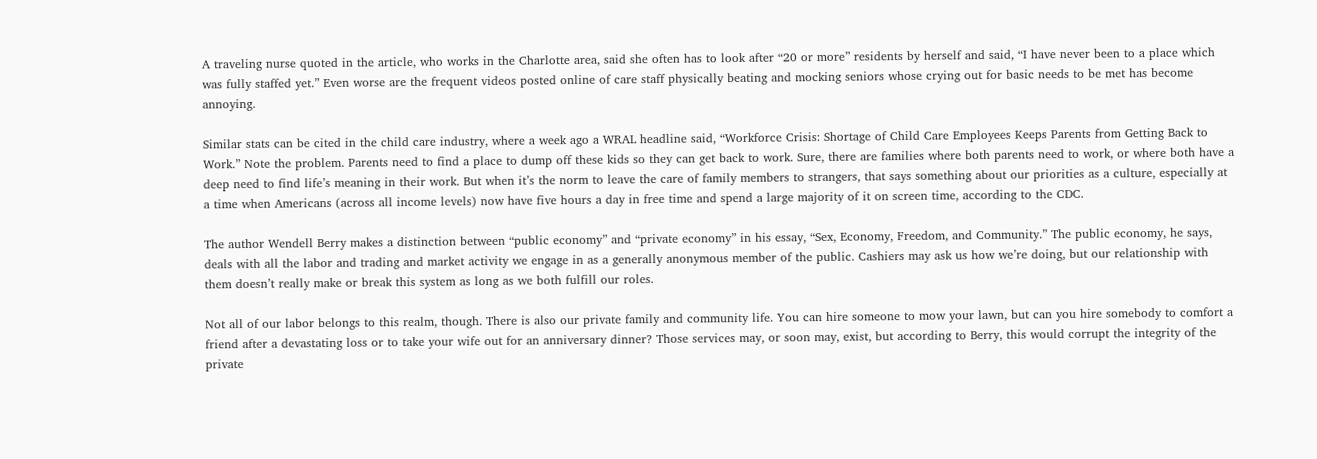A traveling nurse quoted in the article, who works in the Charlotte area, said she often has to look after “20 or more” residents by herself and said, “I have never been to a place which was fully staffed yet.” Even worse are the frequent videos posted online of care staff physically beating and mocking seniors whose crying out for basic needs to be met has become annoying.

Similar stats can be cited in the child care industry, where a week ago a WRAL headline said, “Workforce Crisis: Shortage of Child Care Employees Keeps Parents from Getting Back to Work.” Note the problem. Parents need to find a place to dump off these kids so they can get back to work. Sure, there are families where both parents need to work, or where both have a deep need to find life’s meaning in their work. But when it’s the norm to leave the care of family members to strangers, that says something about our priorities as a culture, especially at a time when Americans (across all income levels) now have five hours a day in free time and spend a large majority of it on screen time, according to the CDC.

The author Wendell Berry makes a distinction between “public economy” and “private economy” in his essay, “Sex, Economy, Freedom, and Community.” The public economy, he says, deals with all the labor and trading and market activity we engage in as a generally anonymous member of the public. Cashiers may ask us how we’re doing, but our relationship with them doesn’t really make or break this system as long as we both fulfill our roles.

Not all of our labor belongs to this realm, though. There is also our private family and community life. You can hire someone to mow your lawn, but can you hire somebody to comfort a friend after a devastating loss or to take your wife out for an anniversary dinner? Those services may, or soon may, exist, but according to Berry, this would corrupt the integrity of the private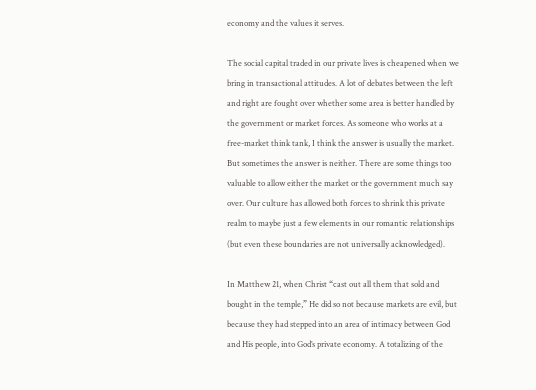economy and the values it serves.

The social capital traded in our private lives is cheapened when we bring in transactional attitudes. A lot of debates between the left and right are fought over whether some area is better handled by the government or market forces. As someone who works at a free-market think tank, I think the answer is usually the market. But sometimes the answer is neither. There are some things too valuable to allow either the market or the government much say over. Our culture has allowed both forces to shrink this private realm to maybe just a few elements in our romantic relationships (but even these boundaries are not universally acknowledged).

In Matthew 21, when Christ “cast out all them that sold and bought in the temple,” He did so not because markets are evil, but because they had stepped into an area of intimacy between God and His people, into God’s private economy. A totalizing of the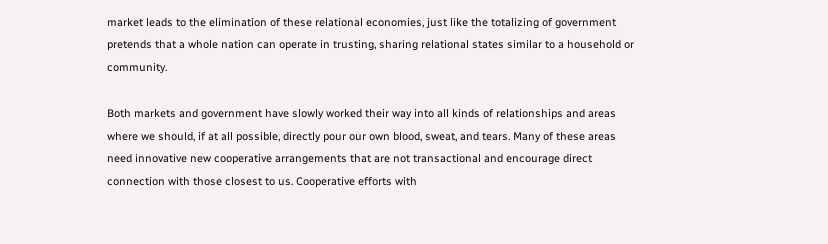market leads to the elimination of these relational economies, just like the totalizing of government pretends that a whole nation can operate in trusting, sharing relational states similar to a household or community.

Both markets and government have slowly worked their way into all kinds of relationships and areas where we should, if at all possible, directly pour our own blood, sweat, and tears. Many of these areas need innovative new cooperative arrangements that are not transactional and encourage direct connection with those closest to us. Cooperative efforts with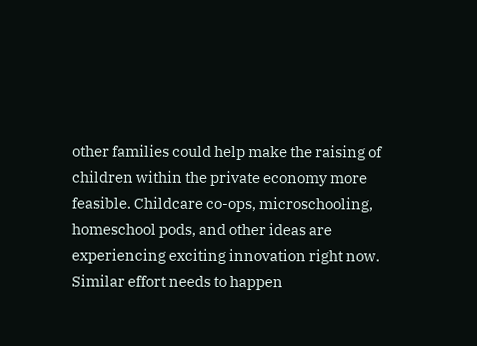other families could help make the raising of children within the private economy more feasible. Childcare co-ops, microschooling, homeschool pods, and other ideas are experiencing exciting innovation right now. Similar effort needs to happen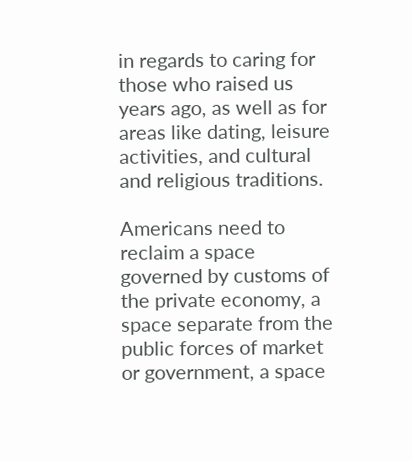in regards to caring for those who raised us years ago, as well as for areas like dating, leisure activities, and cultural and religious traditions.

Americans need to reclaim a space governed by customs of the private economy, a space separate from the public forces of market or government, a space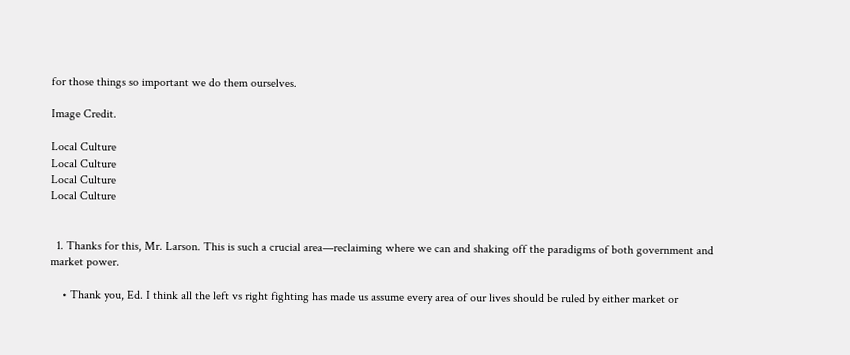for those things so important we do them ourselves.

Image Credit.

Local Culture
Local Culture
Local Culture
Local Culture


  1. Thanks for this, Mr. Larson. This is such a crucial area—reclaiming where we can and shaking off the paradigms of both government and market power.

    • Thank you, Ed. I think all the left vs right fighting has made us assume every area of our lives should be ruled by either market or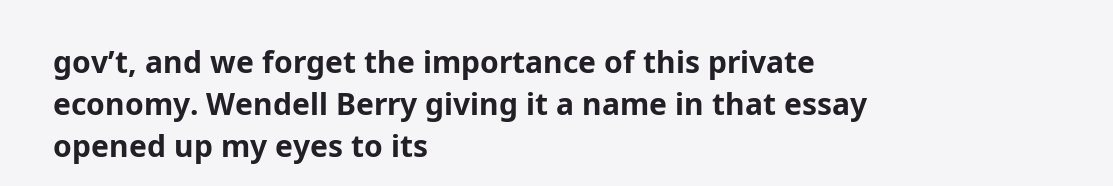gov’t, and we forget the importance of this private economy. Wendell Berry giving it a name in that essay opened up my eyes to its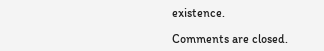existence.

Comments are closed.